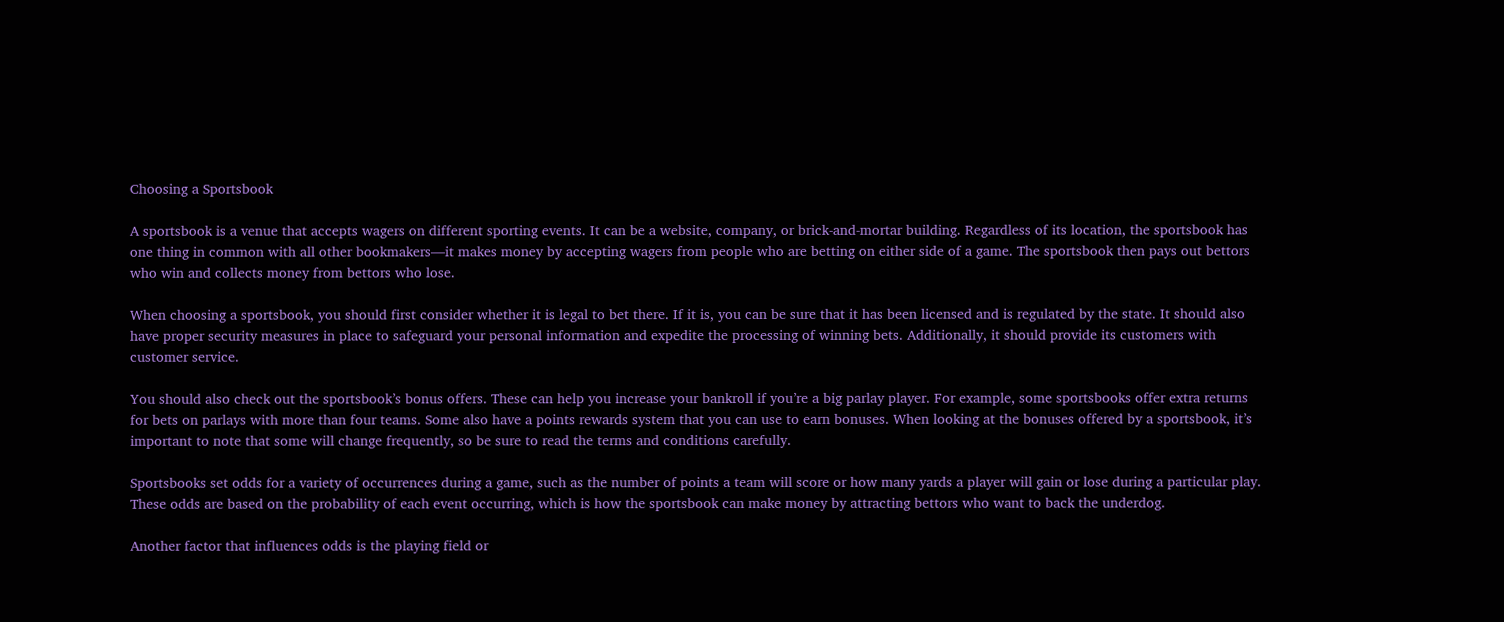Choosing a Sportsbook

A sportsbook is a venue that accepts wagers on different sporting events. It can be a website, company, or brick-and-mortar building. Regardless of its location, the sportsbook has one thing in common with all other bookmakers—it makes money by accepting wagers from people who are betting on either side of a game. The sportsbook then pays out bettors who win and collects money from bettors who lose.

When choosing a sportsbook, you should first consider whether it is legal to bet there. If it is, you can be sure that it has been licensed and is regulated by the state. It should also have proper security measures in place to safeguard your personal information and expedite the processing of winning bets. Additionally, it should provide its customers with customer service.

You should also check out the sportsbook’s bonus offers. These can help you increase your bankroll if you’re a big parlay player. For example, some sportsbooks offer extra returns for bets on parlays with more than four teams. Some also have a points rewards system that you can use to earn bonuses. When looking at the bonuses offered by a sportsbook, it’s important to note that some will change frequently, so be sure to read the terms and conditions carefully.

Sportsbooks set odds for a variety of occurrences during a game, such as the number of points a team will score or how many yards a player will gain or lose during a particular play. These odds are based on the probability of each event occurring, which is how the sportsbook can make money by attracting bettors who want to back the underdog.

Another factor that influences odds is the playing field or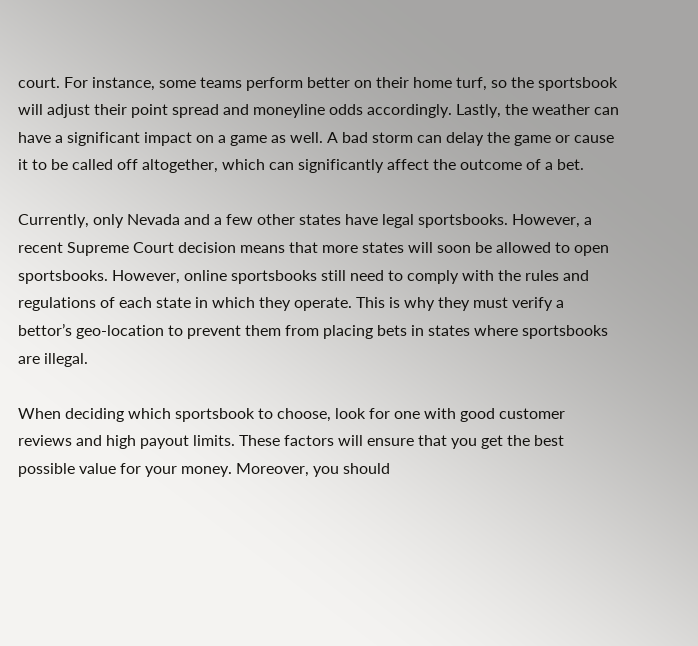court. For instance, some teams perform better on their home turf, so the sportsbook will adjust their point spread and moneyline odds accordingly. Lastly, the weather can have a significant impact on a game as well. A bad storm can delay the game or cause it to be called off altogether, which can significantly affect the outcome of a bet.

Currently, only Nevada and a few other states have legal sportsbooks. However, a recent Supreme Court decision means that more states will soon be allowed to open sportsbooks. However, online sportsbooks still need to comply with the rules and regulations of each state in which they operate. This is why they must verify a bettor’s geo-location to prevent them from placing bets in states where sportsbooks are illegal.

When deciding which sportsbook to choose, look for one with good customer reviews and high payout limits. These factors will ensure that you get the best possible value for your money. Moreover, you should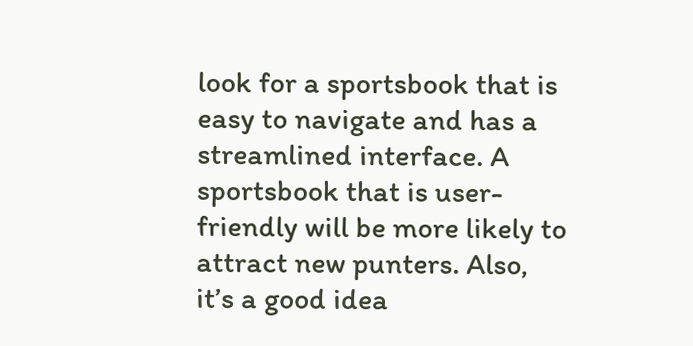look for a sportsbook that is easy to navigate and has a streamlined interface. A sportsbook that is user-friendly will be more likely to attract new punters. Also, it’s a good idea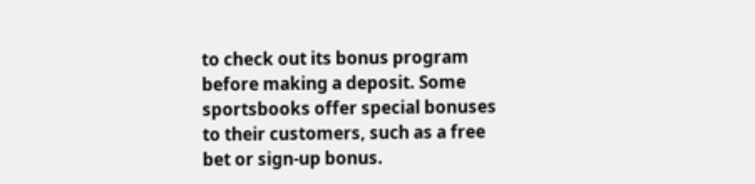to check out its bonus program before making a deposit. Some sportsbooks offer special bonuses to their customers, such as a free bet or sign-up bonus.